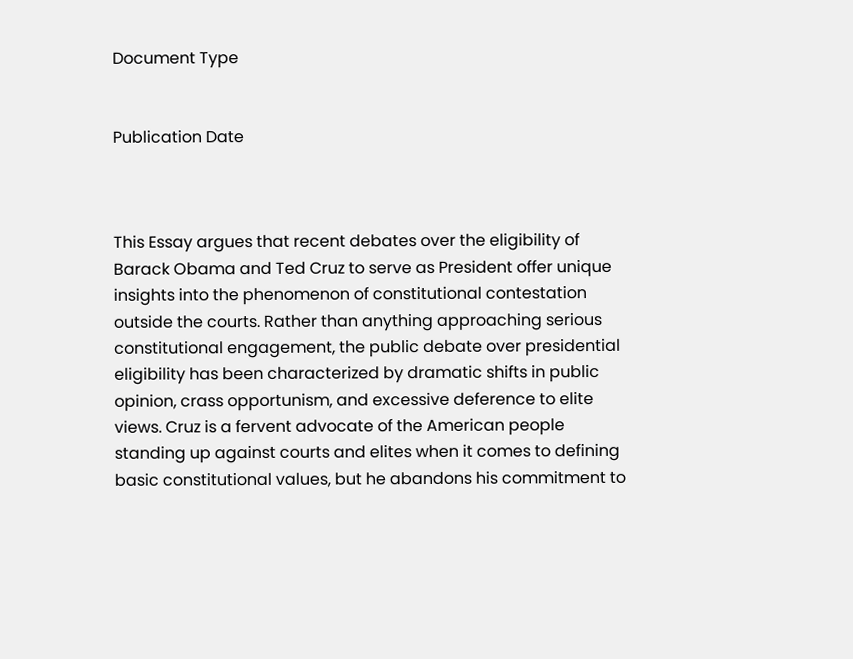Document Type


Publication Date



This Essay argues that recent debates over the eligibility of Barack Obama and Ted Cruz to serve as President offer unique insights into the phenomenon of constitutional contestation outside the courts. Rather than anything approaching serious constitutional engagement, the public debate over presidential eligibility has been characterized by dramatic shifts in public opinion, crass opportunism, and excessive deference to elite views. Cruz is a fervent advocate of the American people standing up against courts and elites when it comes to defining basic constitutional values, but he abandons his commitment to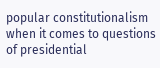popular constitutionalism when it comes to questions of presidential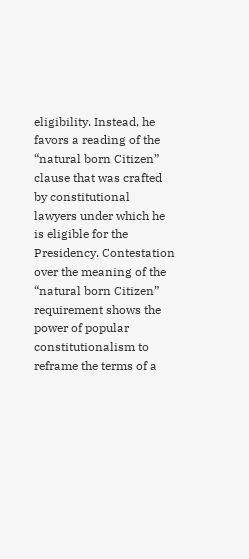eligibility. Instead, he favors a reading of the “natural born Citizen” clause that was crafted by constitutional lawyers under which he is eligible for the Presidency. Contestation over the meaning of the “natural born Citizen” requirement shows the power of popular constitutionalism to reframe the terms of a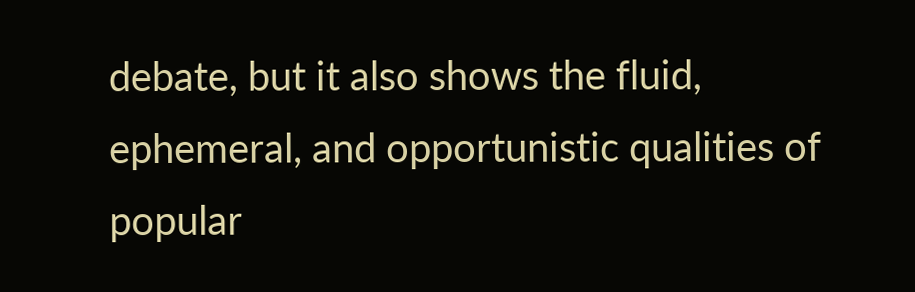debate, but it also shows the fluid, ephemeral, and opportunistic qualities of popular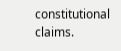constitutional claims.